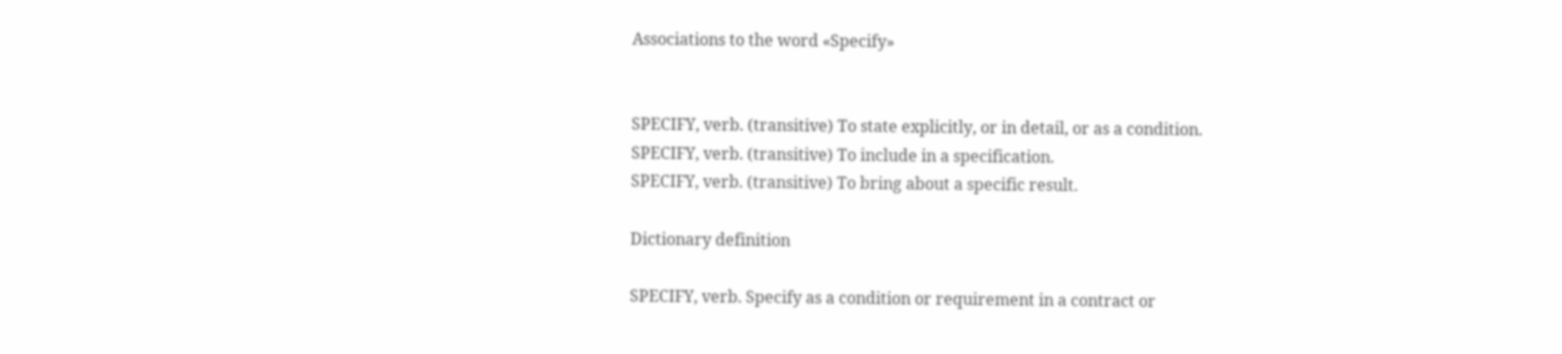Associations to the word «Specify»


SPECIFY, verb. (transitive) To state explicitly, or in detail, or as a condition.
SPECIFY, verb. (transitive) To include in a specification.
SPECIFY, verb. (transitive) To bring about a specific result.

Dictionary definition

SPECIFY, verb. Specify as a condition or requirement in a contract or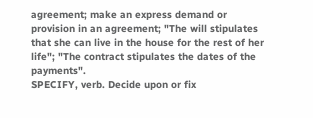agreement; make an express demand or provision in an agreement; "The will stipulates that she can live in the house for the rest of her life"; "The contract stipulates the dates of the payments".
SPECIFY, verb. Decide upon or fix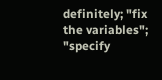definitely; "fix the variables"; "specify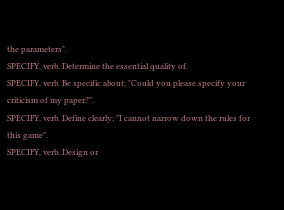the parameters".
SPECIFY, verb. Determine the essential quality of.
SPECIFY, verb. Be specific about; "Could you please specify your criticism of my paper?".
SPECIFY, verb. Define clearly; "I cannot narrow down the rules for this game".
SPECIFY, verb. Design or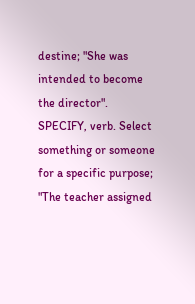destine; "She was intended to become the director".
SPECIFY, verb. Select something or someone for a specific purpose; "The teacher assigned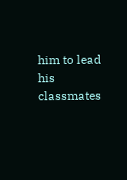him to lead his classmates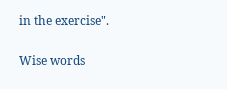in the exercise".

Wise words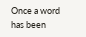Once a word has been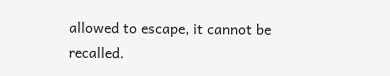allowed to escape, it cannot be recalled.